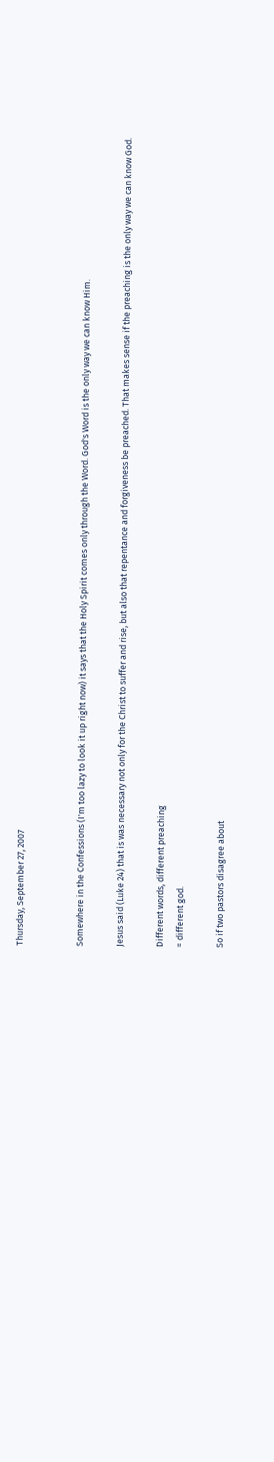Thursday, September 27, 2007


Somewhere in the Confessions (I'm too lazy to look it up right now) it says that the Holy Spirit comes only through the Word. God's Word is the only way we can know Him.

Jesus said (Luke 24) that is was necessary not only for the Christ to suffer and rise, but also that repentance and forgiveness be preached. That makes sense if the preaching is the only way we can know God.

Different words, different preaching
= different god.

So if two pastors disagree about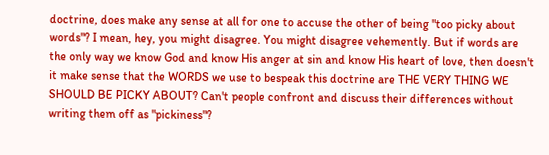doctrine, does make any sense at all for one to accuse the other of being "too picky about words"? I mean, hey, you might disagree. You might disagree vehemently. But if words are the only way we know God and know His anger at sin and know His heart of love, then doesn't it make sense that the WORDS we use to bespeak this doctrine are THE VERY THING WE SHOULD BE PICKY ABOUT? Can't people confront and discuss their differences without writing them off as "pickiness"?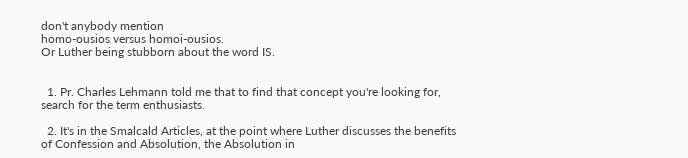don't anybody mention
homo-ousios versus homoi-ousios.
Or Luther being stubborn about the word IS.


  1. Pr. Charles Lehmann told me that to find that concept you're looking for, search for the term enthusiasts.

  2. It's in the Smalcald Articles, at the point where Luther discusses the benefits of Confession and Absolution, the Absolution in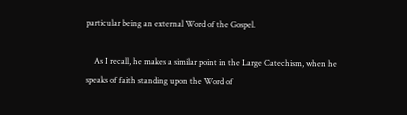particular being an external Word of the Gospel.

    As I recall, he makes a similar point in the Large Catechism, when he speaks of faith standing upon the Word of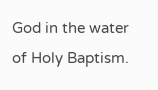God in the water of Holy Baptism.